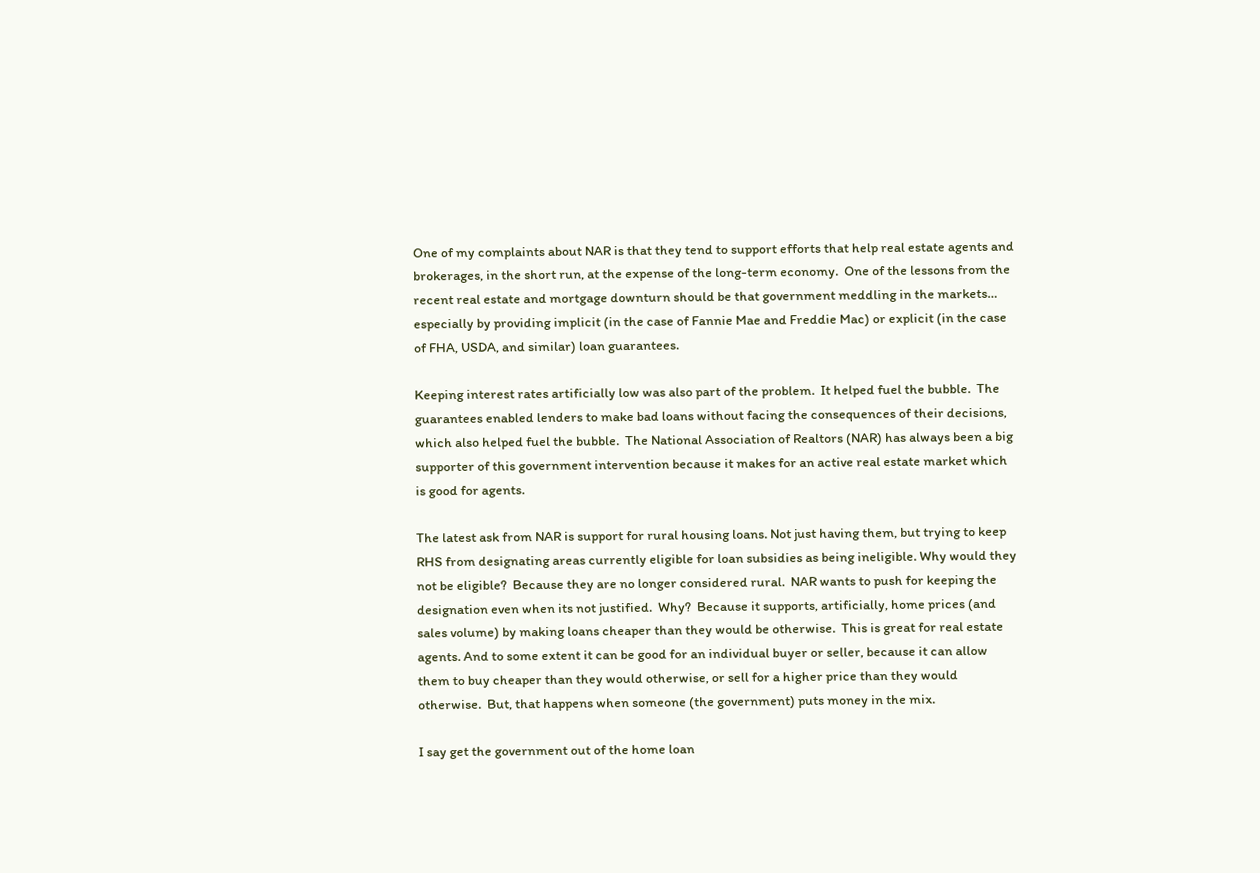One of my complaints about NAR is that they tend to support efforts that help real estate agents and brokerages, in the short run, at the expense of the long-term economy.  One of the lessons from the recent real estate and mortgage downturn should be that government meddling in the markets… especially by providing implicit (in the case of Fannie Mae and Freddie Mac) or explicit (in the case of FHA, USDA, and similar) loan guarantees.

Keeping interest rates artificially low was also part of the problem.  It helped fuel the bubble.  The guarantees enabled lenders to make bad loans without facing the consequences of their decisions, which also helped fuel the bubble.  The National Association of Realtors (NAR) has always been a big supporter of this government intervention because it makes for an active real estate market which is good for agents.

The latest ask from NAR is support for rural housing loans. Not just having them, but trying to keep RHS from designating areas currently eligible for loan subsidies as being ineligible. Why would they not be eligible?  Because they are no longer considered rural.  NAR wants to push for keeping the designation even when its not justified.  Why?  Because it supports, artificially, home prices (and sales volume) by making loans cheaper than they would be otherwise.  This is great for real estate agents. And to some extent it can be good for an individual buyer or seller, because it can allow them to buy cheaper than they would otherwise, or sell for a higher price than they would otherwise.  But, that happens when someone (the government) puts money in the mix.

I say get the government out of the home loan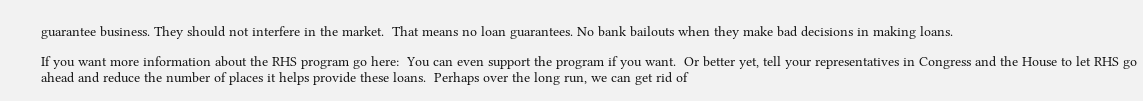guarantee business. They should not interfere in the market.  That means no loan guarantees. No bank bailouts when they make bad decisions in making loans.

If you want more information about the RHS program go here:  You can even support the program if you want.  Or better yet, tell your representatives in Congress and the House to let RHS go ahead and reduce the number of places it helps provide these loans.  Perhaps over the long run, we can get rid of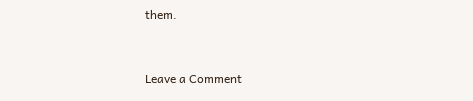them.


Leave a Comment